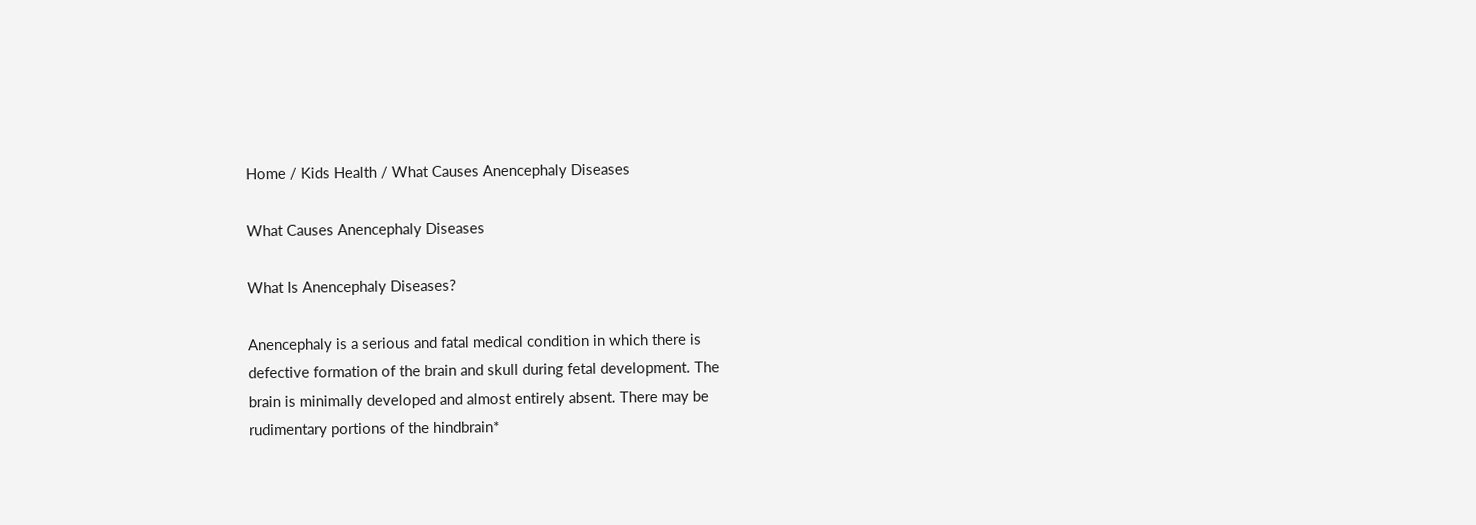Home / Kids Health / What Causes Anencephaly Diseases

What Causes Anencephaly Diseases

What Is Anencephaly Diseases?

Anencephaly is a serious and fatal medical condition in which there is
defective formation of the brain and skull during fetal development. The
brain is minimally developed and almost entirely absent. There may be
rudimentary portions of the hindbrain*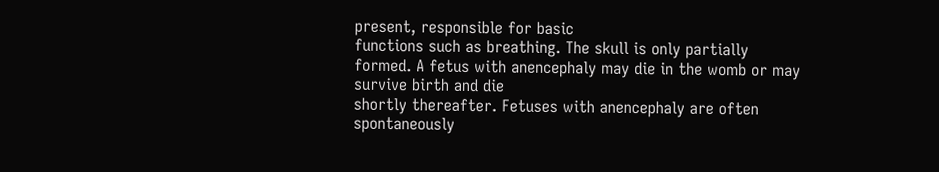present, responsible for basic
functions such as breathing. The skull is only partially formed. A fetus with anencephaly may die in the womb or may survive birth and die
shortly thereafter. Fetuses with anencephaly are often spontaneously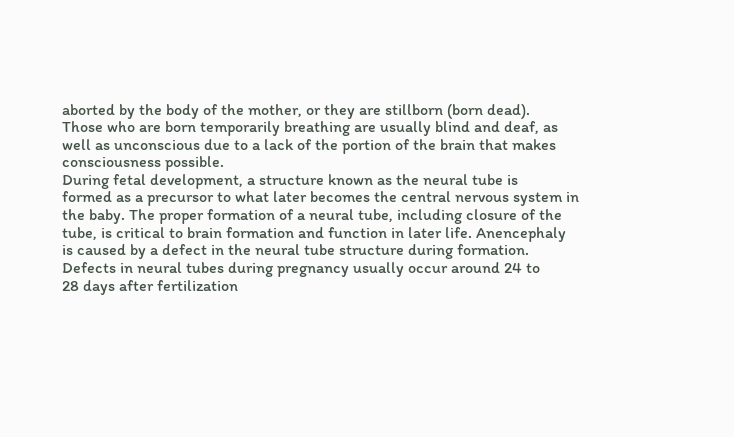aborted by the body of the mother, or they are stillborn (born dead).
Those who are born temporarily breathing are usually blind and deaf, as
well as unconscious due to a lack of the portion of the brain that makes
consciousness possible.
During fetal development, a structure known as the neural tube is
formed as a precursor to what later becomes the central nervous system in
the baby. The proper formation of a neural tube, including closure of the
tube, is critical to brain formation and function in later life. Anencephaly
is caused by a defect in the neural tube structure during formation.
Defects in neural tubes during pregnancy usually occur around 24 to
28 days after fertilization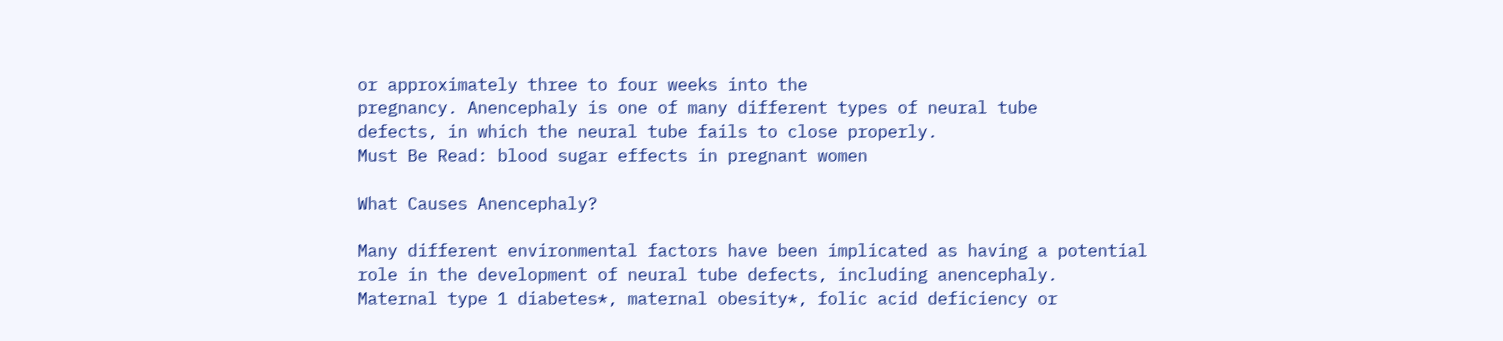or approximately three to four weeks into the
pregnancy. Anencephaly is one of many different types of neural tube
defects, in which the neural tube fails to close properly.
Must Be Read: blood sugar effects in pregnant women

What Causes Anencephaly?

Many different environmental factors have been implicated as having a potential
role in the development of neural tube defects, including anencephaly.
Maternal type 1 diabetes*, maternal obesity*, folic acid deficiency or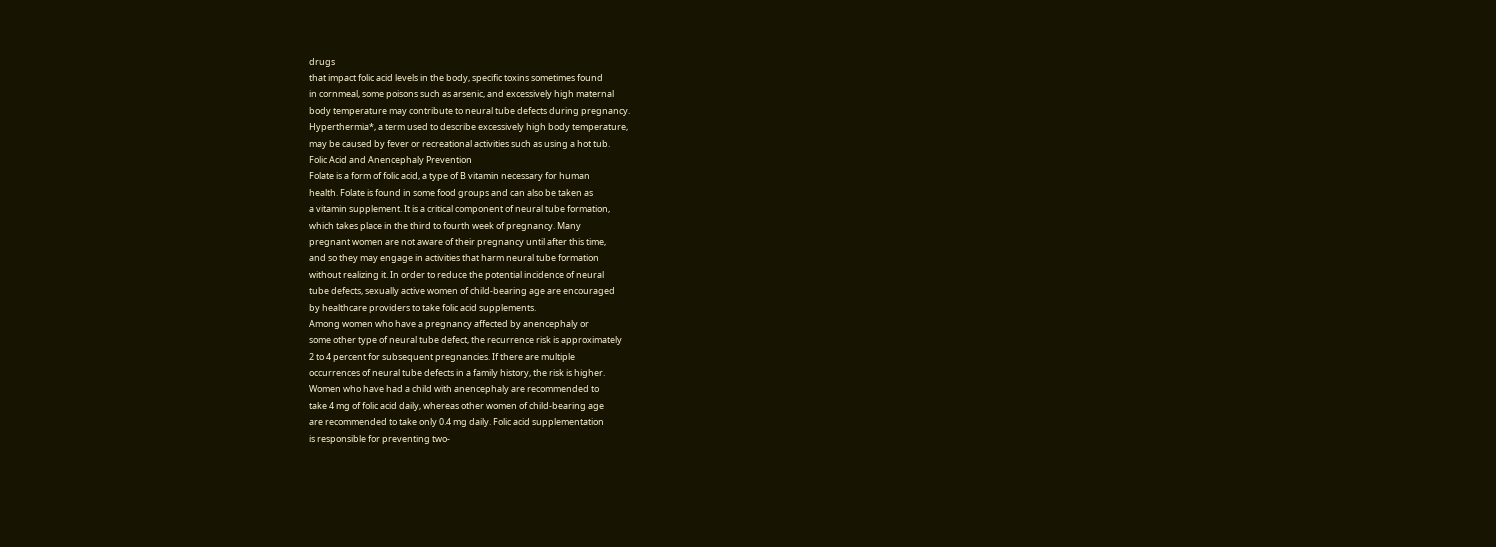drugs
that impact folic acid levels in the body, specific toxins sometimes found
in cornmeal, some poisons such as arsenic, and excessively high maternal
body temperature may contribute to neural tube defects during pregnancy.
Hyperthermia*, a term used to describe excessively high body temperature,
may be caused by fever or recreational activities such as using a hot tub.
Folic Acid and Anencephaly Prevention
Folate is a form of folic acid, a type of B vitamin necessary for human
health. Folate is found in some food groups and can also be taken as
a vitamin supplement. It is a critical component of neural tube formation,
which takes place in the third to fourth week of pregnancy. Many
pregnant women are not aware of their pregnancy until after this time,
and so they may engage in activities that harm neural tube formation
without realizing it. In order to reduce the potential incidence of neural
tube defects, sexually active women of child-bearing age are encouraged
by healthcare providers to take folic acid supplements.
Among women who have a pregnancy affected by anencephaly or
some other type of neural tube defect, the recurrence risk is approximately
2 to 4 percent for subsequent pregnancies. If there are multiple
occurrences of neural tube defects in a family history, the risk is higher.
Women who have had a child with anencephaly are recommended to
take 4 mg of folic acid daily, whereas other women of child-bearing age
are recommended to take only 0.4 mg daily. Folic acid supplementation
is responsible for preventing two-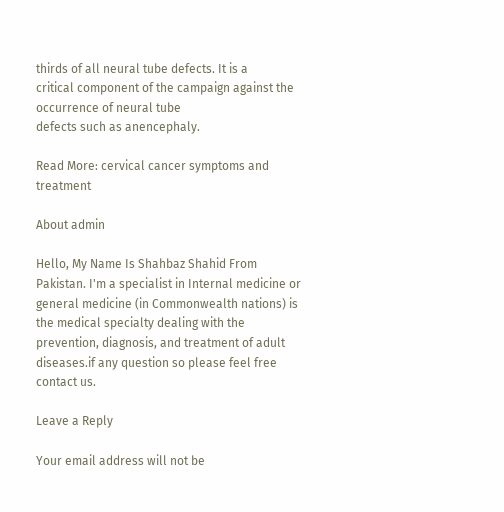thirds of all neural tube defects. It is a
critical component of the campaign against the occurrence of neural tube
defects such as anencephaly.

Read More: cervical cancer symptoms and treatment

About admin

Hello, My Name Is Shahbaz Shahid From Pakistan. I'm a specialist in Internal medicine or general medicine (in Commonwealth nations) is the medical specialty dealing with the prevention, diagnosis, and treatment of adult diseases.if any question so please feel free contact us.

Leave a Reply

Your email address will not be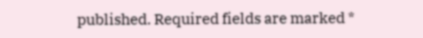published. Required fields are marked *